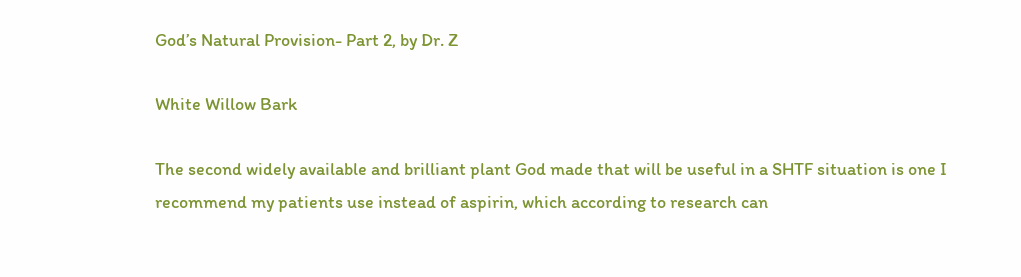God’s Natural Provision- Part 2, by Dr. Z

White Willow Bark

The second widely available and brilliant plant God made that will be useful in a SHTF situation is one I recommend my patients use instead of aspirin, which according to research can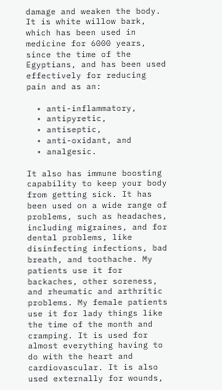damage and weaken the body. It is white willow bark, which has been used in medicine for 6000 years, since the time of the Egyptians, and has been used effectively for reducing pain and as an:

  • anti-inflammatory,
  • antipyretic,
  • antiseptic,
  • anti-oxidant, and
  • analgesic.

It also has immune boosting capability to keep your body from getting sick. It has been used on a wide range of problems, such as headaches, including migraines, and for dental problems, like disinfecting infections, bad breath, and toothache. My patients use it for backaches, other soreness, and rheumatic and arthritic problems. My female patients use it for lady things like the time of the month and cramping. It is used for almost everything having to do with the heart and cardiovascular. It is also used externally for wounds,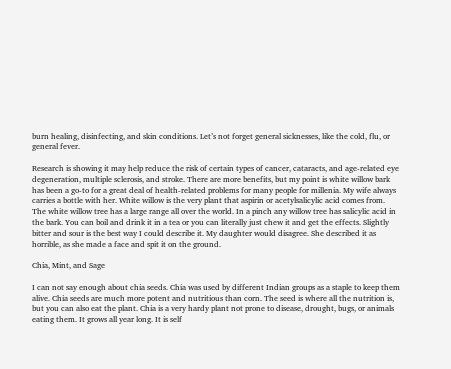burn healing, disinfecting, and skin conditions. Let’s not forget general sicknesses, like the cold, flu, or general fever.

Research is showing it may help reduce the risk of certain types of cancer, cataracts, and age-related eye degeneration, multiple sclerosis, and stroke. There are more benefits, but my point is white willow bark has been a go-to for a great deal of health-related problems for many people for millenia. My wife always carries a bottle with her. White willow is the very plant that aspirin or acetylsalicylic acid comes from. The white willow tree has a large range all over the world. In a pinch any willow tree has salicylic acid in the bark. You can boil and drink it in a tea or you can literally just chew it and get the effects. Slightly bitter and sour is the best way I could describe it. My daughter would disagree. She described it as horrible, as she made a face and spit it on the ground.

Chia, Mint, and Sage

I can not say enough about chia seeds. Chia was used by different Indian groups as a staple to keep them alive. Chia seeds are much more potent and nutritious than corn. The seed is where all the nutrition is, but you can also eat the plant. Chia is a very hardy plant not prone to disease, drought, bugs, or animals eating them. It grows all year long. It is self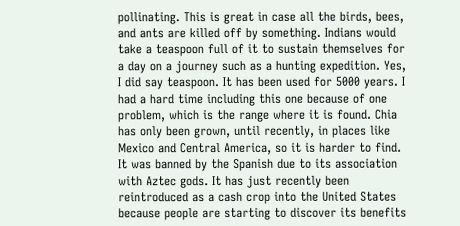pollinating. This is great in case all the birds, bees, and ants are killed off by something. Indians would take a teaspoon full of it to sustain themselves for a day on a journey such as a hunting expedition. Yes, I did say teaspoon. It has been used for 5000 years. I had a hard time including this one because of one problem, which is the range where it is found. Chia has only been grown, until recently, in places like Mexico and Central America, so it is harder to find. It was banned by the Spanish due to its association with Aztec gods. It has just recently been reintroduced as a cash crop into the United States because people are starting to discover its benefits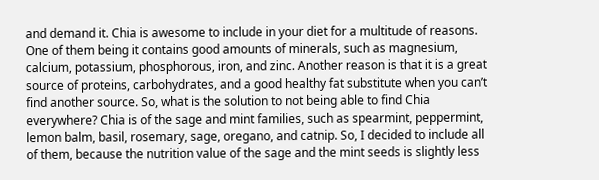and demand it. Chia is awesome to include in your diet for a multitude of reasons. One of them being it contains good amounts of minerals, such as magnesium, calcium, potassium, phosphorous, iron, and zinc. Another reason is that it is a great source of proteins, carbohydrates, and a good healthy fat substitute when you can’t find another source. So, what is the solution to not being able to find Chia everywhere? Chia is of the sage and mint families, such as spearmint, peppermint, lemon balm, basil, rosemary, sage, oregano, and catnip. So, I decided to include all of them, because the nutrition value of the sage and the mint seeds is slightly less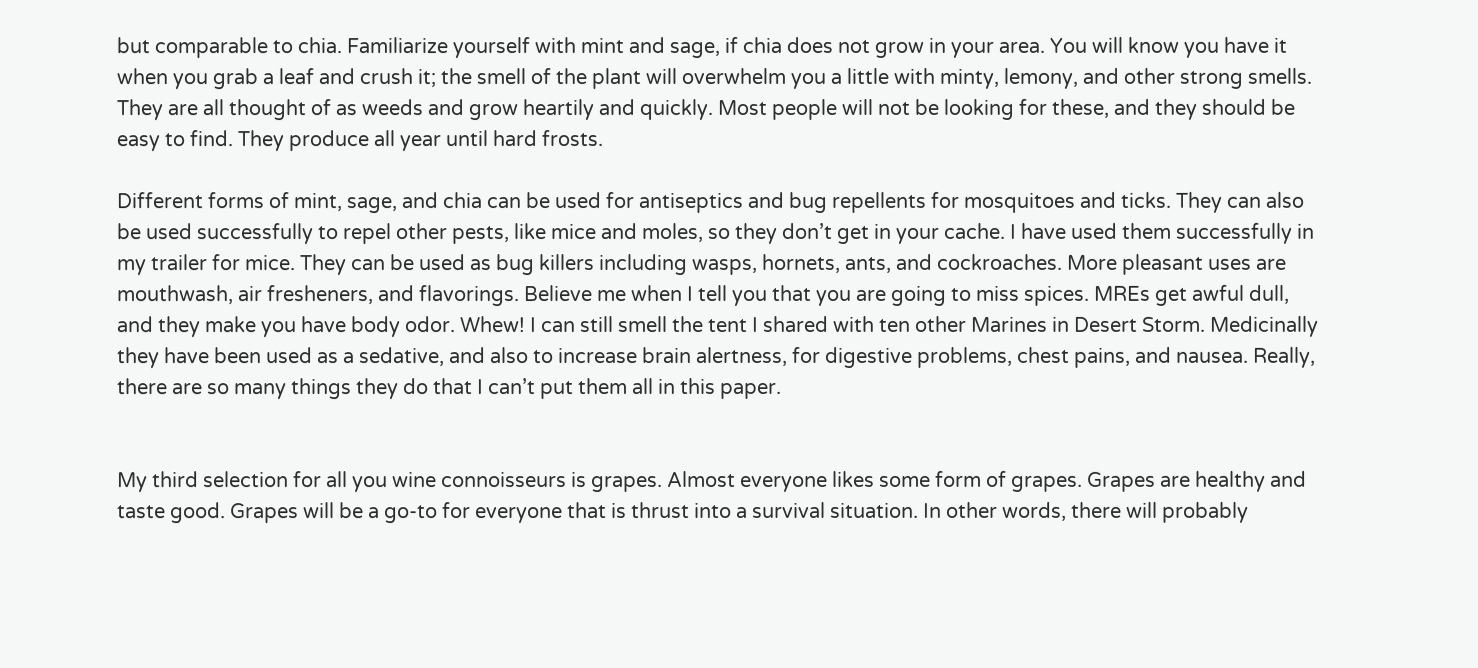but comparable to chia. Familiarize yourself with mint and sage, if chia does not grow in your area. You will know you have it when you grab a leaf and crush it; the smell of the plant will overwhelm you a little with minty, lemony, and other strong smells. They are all thought of as weeds and grow heartily and quickly. Most people will not be looking for these, and they should be easy to find. They produce all year until hard frosts.

Different forms of mint, sage, and chia can be used for antiseptics and bug repellents for mosquitoes and ticks. They can also be used successfully to repel other pests, like mice and moles, so they don’t get in your cache. I have used them successfully in my trailer for mice. They can be used as bug killers including wasps, hornets, ants, and cockroaches. More pleasant uses are mouthwash, air fresheners, and flavorings. Believe me when I tell you that you are going to miss spices. MREs get awful dull, and they make you have body odor. Whew! I can still smell the tent I shared with ten other Marines in Desert Storm. Medicinally they have been used as a sedative, and also to increase brain alertness, for digestive problems, chest pains, and nausea. Really, there are so many things they do that I can’t put them all in this paper.


My third selection for all you wine connoisseurs is grapes. Almost everyone likes some form of grapes. Grapes are healthy and taste good. Grapes will be a go-to for everyone that is thrust into a survival situation. In other words, there will probably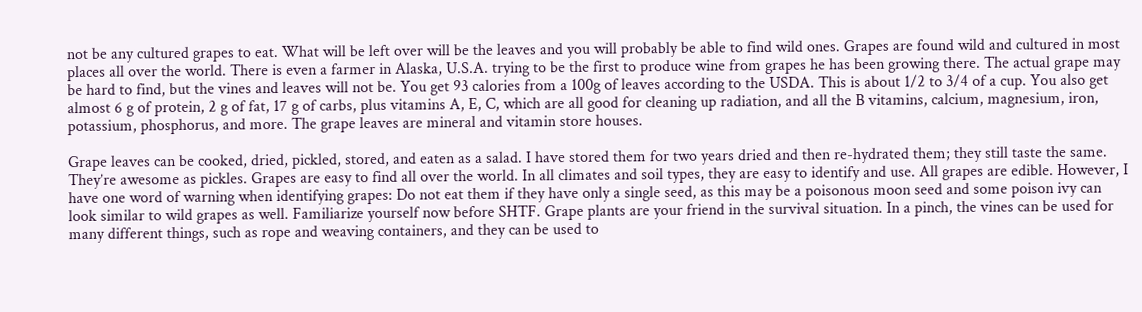not be any cultured grapes to eat. What will be left over will be the leaves and you will probably be able to find wild ones. Grapes are found wild and cultured in most places all over the world. There is even a farmer in Alaska, U.S.A. trying to be the first to produce wine from grapes he has been growing there. The actual grape may be hard to find, but the vines and leaves will not be. You get 93 calories from a 100g of leaves according to the USDA. This is about 1/2 to 3/4 of a cup. You also get almost 6 g of protein, 2 g of fat, 17 g of carbs, plus vitamins A, E, C, which are all good for cleaning up radiation, and all the B vitamins, calcium, magnesium, iron, potassium, phosphorus, and more. The grape leaves are mineral and vitamin store houses.

Grape leaves can be cooked, dried, pickled, stored, and eaten as a salad. I have stored them for two years dried and then re-hydrated them; they still taste the same. They’re awesome as pickles. Grapes are easy to find all over the world. In all climates and soil types, they are easy to identify and use. All grapes are edible. However, I have one word of warning when identifying grapes: Do not eat them if they have only a single seed, as this may be a poisonous moon seed and some poison ivy can look similar to wild grapes as well. Familiarize yourself now before SHTF. Grape plants are your friend in the survival situation. In a pinch, the vines can be used for many different things, such as rope and weaving containers, and they can be used to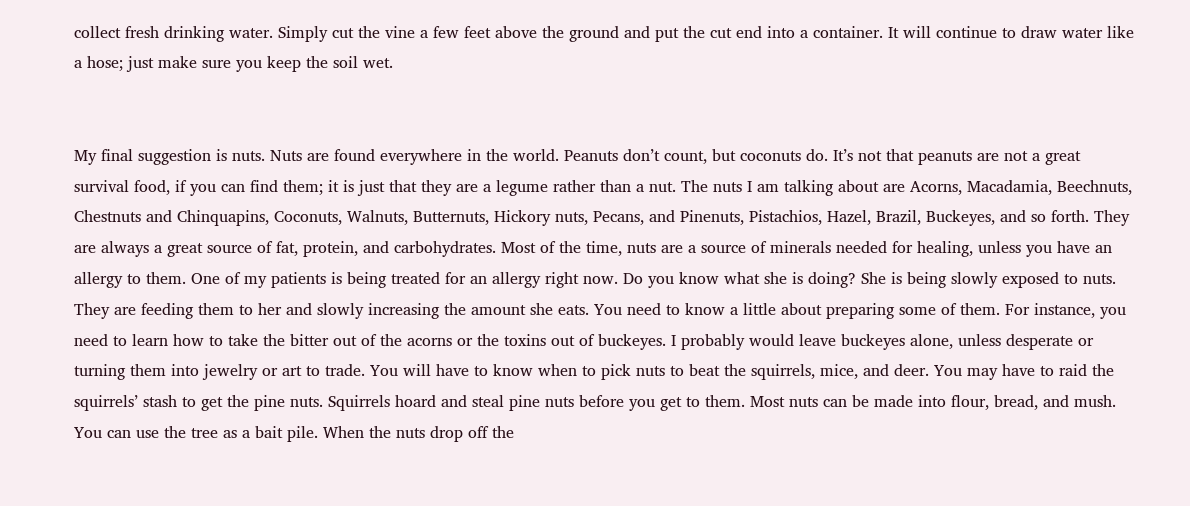collect fresh drinking water. Simply cut the vine a few feet above the ground and put the cut end into a container. It will continue to draw water like a hose; just make sure you keep the soil wet.


My final suggestion is nuts. Nuts are found everywhere in the world. Peanuts don’t count, but coconuts do. It’s not that peanuts are not a great survival food, if you can find them; it is just that they are a legume rather than a nut. The nuts I am talking about are Acorns, Macadamia, Beechnuts, Chestnuts and Chinquapins, Coconuts, Walnuts, Butternuts, Hickory nuts, Pecans, and Pinenuts, Pistachios, Hazel, Brazil, Buckeyes, and so forth. They are always a great source of fat, protein, and carbohydrates. Most of the time, nuts are a source of minerals needed for healing, unless you have an allergy to them. One of my patients is being treated for an allergy right now. Do you know what she is doing? She is being slowly exposed to nuts. They are feeding them to her and slowly increasing the amount she eats. You need to know a little about preparing some of them. For instance, you need to learn how to take the bitter out of the acorns or the toxins out of buckeyes. I probably would leave buckeyes alone, unless desperate or turning them into jewelry or art to trade. You will have to know when to pick nuts to beat the squirrels, mice, and deer. You may have to raid the squirrels’ stash to get the pine nuts. Squirrels hoard and steal pine nuts before you get to them. Most nuts can be made into flour, bread, and mush. You can use the tree as a bait pile. When the nuts drop off the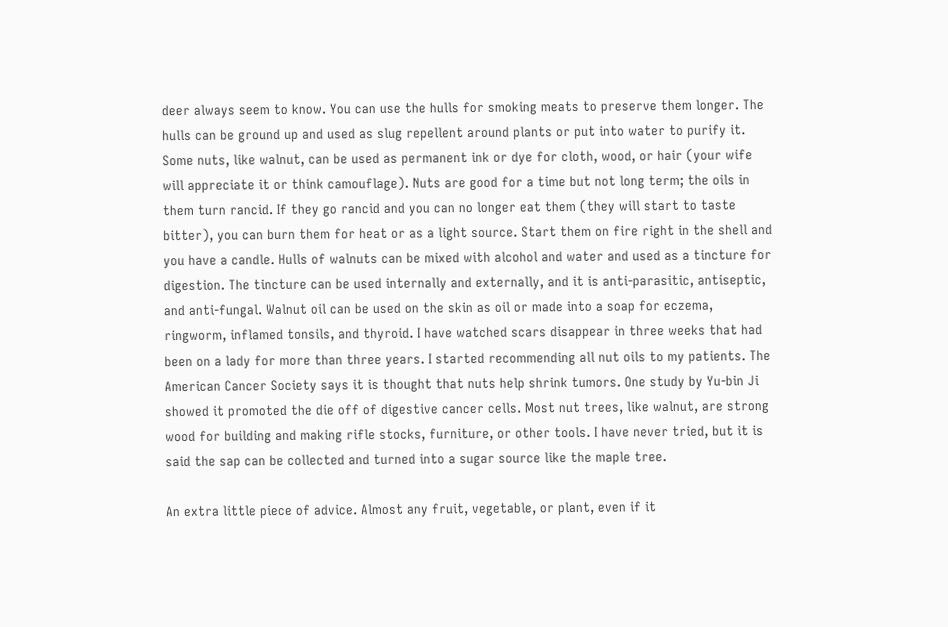deer always seem to know. You can use the hulls for smoking meats to preserve them longer. The hulls can be ground up and used as slug repellent around plants or put into water to purify it. Some nuts, like walnut, can be used as permanent ink or dye for cloth, wood, or hair (your wife will appreciate it or think camouflage). Nuts are good for a time but not long term; the oils in them turn rancid. If they go rancid and you can no longer eat them (they will start to taste bitter), you can burn them for heat or as a light source. Start them on fire right in the shell and you have a candle. Hulls of walnuts can be mixed with alcohol and water and used as a tincture for digestion. The tincture can be used internally and externally, and it is anti-parasitic, antiseptic, and anti-fungal. Walnut oil can be used on the skin as oil or made into a soap for eczema, ringworm, inflamed tonsils, and thyroid. I have watched scars disappear in three weeks that had been on a lady for more than three years. I started recommending all nut oils to my patients. The American Cancer Society says it is thought that nuts help shrink tumors. One study by Yu-bin Ji showed it promoted the die off of digestive cancer cells. Most nut trees, like walnut, are strong wood for building and making rifle stocks, furniture, or other tools. I have never tried, but it is said the sap can be collected and turned into a sugar source like the maple tree.

An extra little piece of advice. Almost any fruit, vegetable, or plant, even if it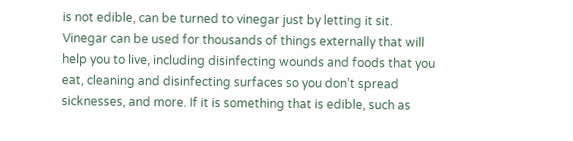is not edible, can be turned to vinegar just by letting it sit. Vinegar can be used for thousands of things externally that will help you to live, including disinfecting wounds and foods that you eat, cleaning and disinfecting surfaces so you don’t spread sicknesses, and more. If it is something that is edible, such as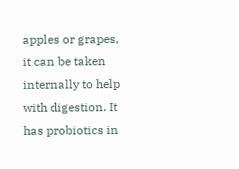apples or grapes, it can be taken internally to help with digestion. It has probiotics in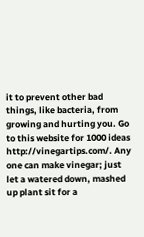it to prevent other bad things, like bacteria, from growing and hurting you. Go to this website for 1000 ideas http://vinegartips.com/. Any one can make vinegar; just let a watered down, mashed up plant sit for a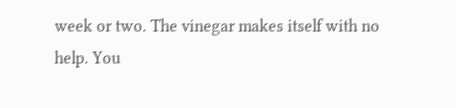week or two. The vinegar makes itself with no help. You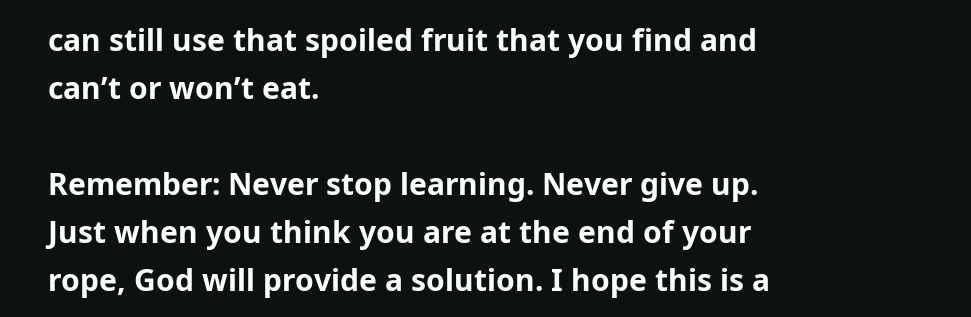can still use that spoiled fruit that you find and can’t or won’t eat.

Remember: Never stop learning. Never give up. Just when you think you are at the end of your rope, God will provide a solution. I hope this is a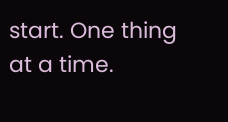start. One thing at a time.